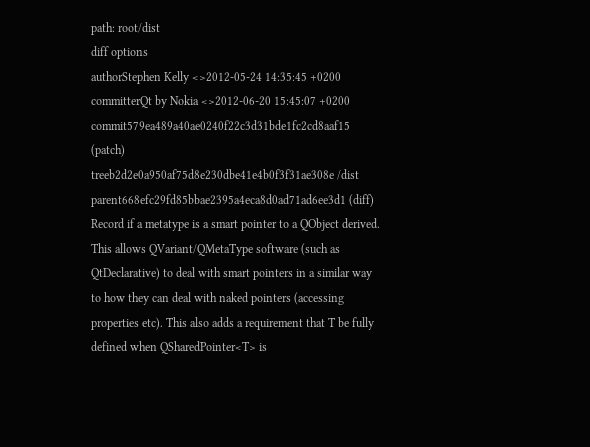path: root/dist
diff options
authorStephen Kelly <>2012-05-24 14:35:45 +0200
committerQt by Nokia <>2012-06-20 15:45:07 +0200
commit579ea489a40ae0240f22c3d31bde1fc2cd8aaf15 (patch)
treeb2d2e0a950af75d8e230dbe41e4b0f3f31ae308e /dist
parent668efc29fd85bbae2395a4eca8d0ad71ad6ee3d1 (diff)
Record if a metatype is a smart pointer to a QObject derived.
This allows QVariant/QMetaType software (such as QtDeclarative) to deal with smart pointers in a similar way to how they can deal with naked pointers (accessing properties etc). This also adds a requirement that T be fully defined when QSharedPointer<T> is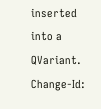inserted into a QVariant. Change-Id: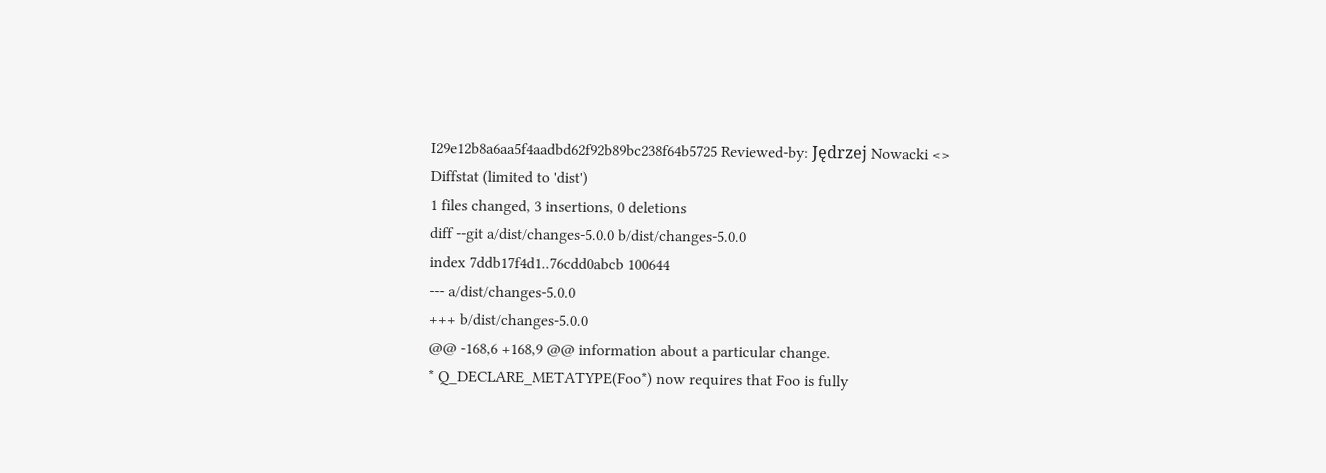I29e12b8a6aa5f4aadbd62f92b89bc238f64b5725 Reviewed-by: Jędrzej Nowacki <>
Diffstat (limited to 'dist')
1 files changed, 3 insertions, 0 deletions
diff --git a/dist/changes-5.0.0 b/dist/changes-5.0.0
index 7ddb17f4d1..76cdd0abcb 100644
--- a/dist/changes-5.0.0
+++ b/dist/changes-5.0.0
@@ -168,6 +168,9 @@ information about a particular change.
* Q_DECLARE_METATYPE(Foo*) now requires that Foo is fully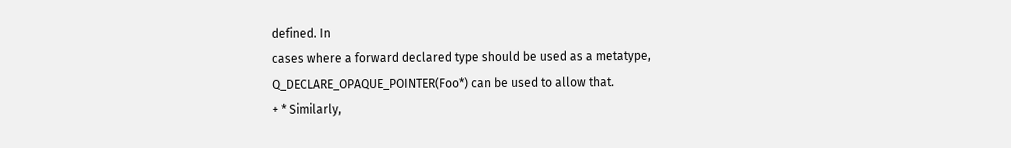defined. In
cases where a forward declared type should be used as a metatype,
Q_DECLARE_OPAQUE_POINTER(Foo*) can be used to allow that.
+ * Similarly,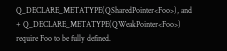Q_DECLARE_METATYPE(QSharedPointer<Foo>), and
+ Q_DECLARE_METATYPE(QWeakPointer<Foo>) require Foo to be fully defined.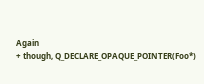Again
+ though, Q_DECLARE_OPAQUE_POINTER(Foo*)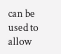can be used to allow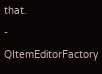that.
- QItemEditorFactory